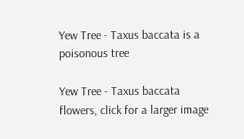Yew Tree - Taxus baccata is a poisonous tree

Yew Tree - Taxus baccata flowers, click for a larger image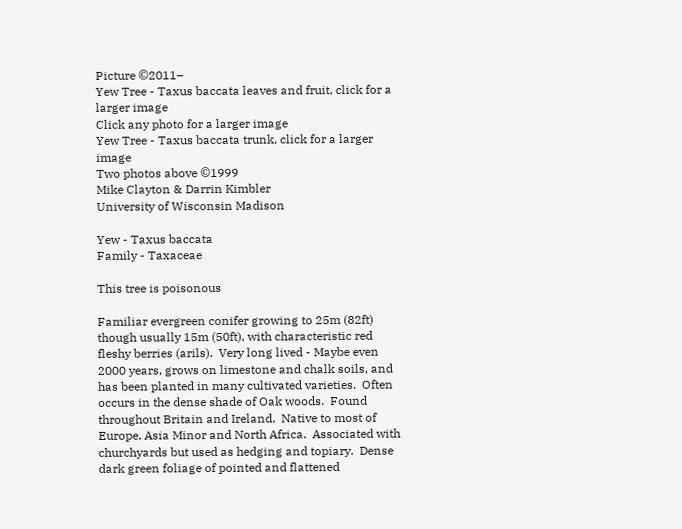Picture ©2011–
Yew Tree - Taxus baccata leaves and fruit, click for a larger image
Click any photo for a larger image
Yew Tree - Taxus baccata trunk, click for a larger image
Two photos above ©1999
Mike Clayton & Darrin Kimbler
University of Wisconsin Madison

Yew - Taxus baccata
Family - Taxaceae

This tree is poisonous

Familiar evergreen conifer growing to 25m (82ft) though usually 15m (50ft), with characteristic red fleshy berries (arils).  Very long lived - Maybe even 2000 years, grows on limestone and chalk soils, and has been planted in many cultivated varieties.  Often occurs in the dense shade of Oak woods.  Found throughout Britain and Ireland.  Native to most of Europe, Asia Minor and North Africa.  Associated with churchyards but used as hedging and topiary.  Dense dark green foliage of pointed and flattened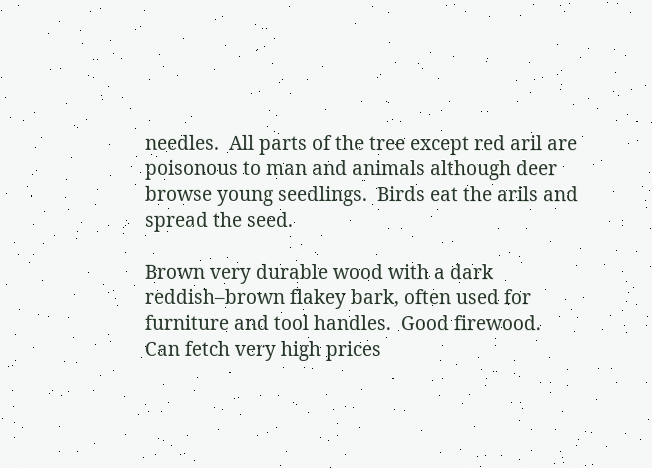needles.  All parts of the tree except red aril are poisonous to man and animals although deer browse young seedlings.  Birds eat the arils and spread the seed.

Brown very durable wood with a dark reddish–brown flakey bark, often used for furniture and tool handles.  Good firewood.  Can fetch very high prices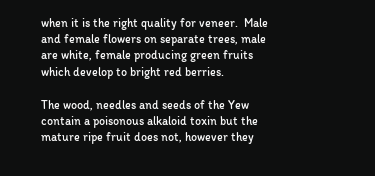when it is the right quality for veneer.  Male and female flowers on separate trees, male are white, female producing green fruits which develop to bright red berries.

The wood, needles and seeds of the Yew contain a poisonous alkaloid toxin but the mature ripe fruit does not, however they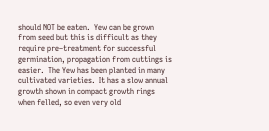should NOT be eaten.  Yew can be grown from seed but this is difficult as they require pre–treatment for successful germination, propagation from cuttings is easier.  The Yew has been planted in many cultivated varieties.  It has a slow annual growth shown in compact growth rings when felled, so even very old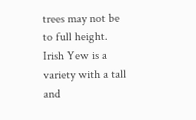trees may not be to full height.  Irish Yew is a variety with a tall and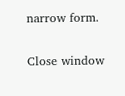narrow form.

Close window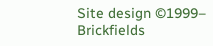Site design ©1999– Brickfields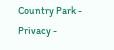Country Park - Privacy -